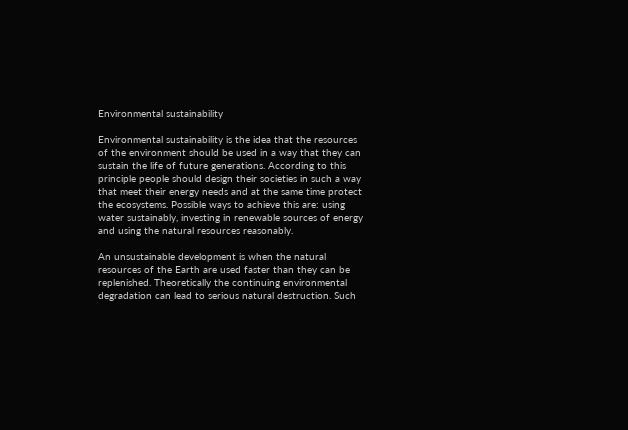Environmental sustainability

Environmental sustainability is the idea that the resources of the environment should be used in a way that they can sustain the life of future generations. According to this principle people should design their societies in such a way that meet their energy needs and at the same time protect the ecosystems. Possible ways to achieve this are: using water sustainably, investing in renewable sources of energy and using the natural resources reasonably.

An unsustainable development is when the natural resources of the Earth are used faster than they can be replenished. Theoretically the continuing environmental degradation can lead to serious natural destruction. Such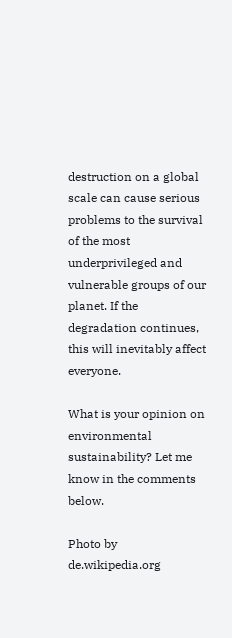destruction on a global scale can cause serious problems to the survival of the most underprivileged and vulnerable groups of our planet. If the degradation continues, this will inevitably affect everyone.

What is your opinion on environmental sustainability? Let me know in the comments below.

Photo by de.wikipedia.org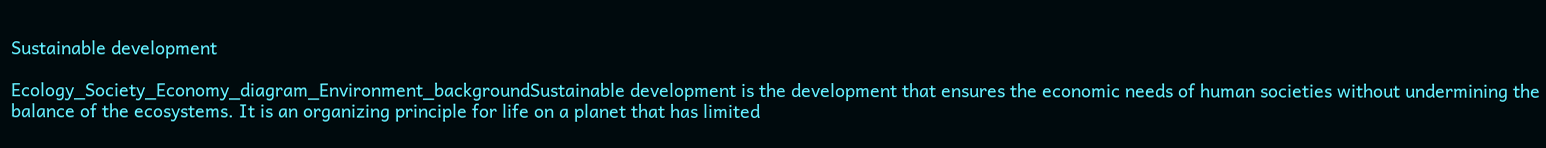Sustainable development

Ecology_Society_Economy_diagram_Environment_backgroundSustainable development is the development that ensures the economic needs of human societies without undermining the balance of the ecosystems. It is an organizing principle for life on a planet that has limited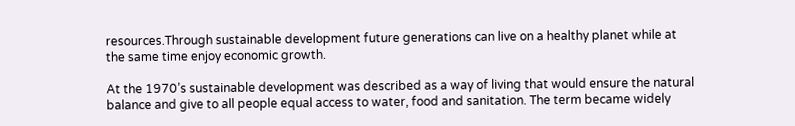resources.Through sustainable development future generations can live on a healthy planet while at the same time enjoy economic growth.

At the 1970’s sustainable development was described as a way of living that would ensure the natural balance and give to all people equal access to water, food and sanitation. The term became widely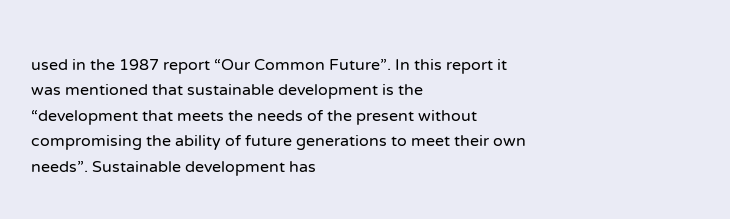used in the 1987 report “Our Common Future”. In this report it was mentioned that sustainable development is the “development that meets the needs of the present without compromising the ability of future generations to meet their own needs”. Sustainable development has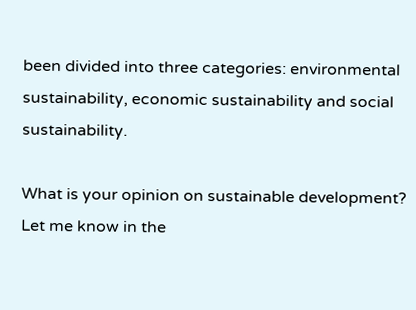been divided into three categories: environmental sustainability, economic sustainability and social sustainability.

What is your opinion on sustainable development? Let me know in the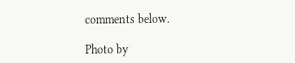comments below.

Photo by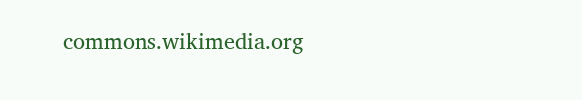commons.wikimedia.org